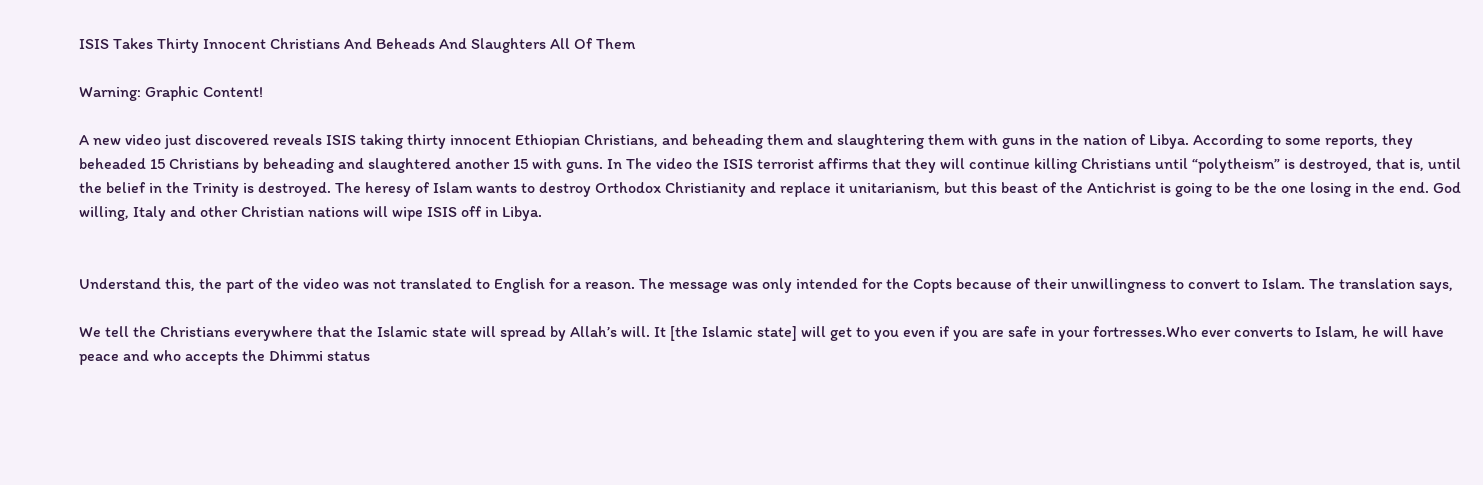ISIS Takes Thirty Innocent Christians And Beheads And Slaughters All Of Them

Warning: Graphic Content!

A new video just discovered reveals ISIS taking thirty innocent Ethiopian Christians, and beheading them and slaughtering them with guns in the nation of Libya. According to some reports, they beheaded 15 Christians by beheading and slaughtered another 15 with guns. In The video the ISIS terrorist affirms that they will continue killing Christians until “polytheism” is destroyed, that is, until the belief in the Trinity is destroyed. The heresy of Islam wants to destroy Orthodox Christianity and replace it unitarianism, but this beast of the Antichrist is going to be the one losing in the end. God willing, Italy and other Christian nations will wipe ISIS off in Libya.


Understand this, the part of the video was not translated to English for a reason. The message was only intended for the Copts because of their unwillingness to convert to Islam. The translation says,

We tell the Christians everywhere that the Islamic state will spread by Allah’s will. It [the Islamic state] will get to you even if you are safe in your fortresses.Who ever converts to Islam, he will have peace and who accepts the Dhimmi status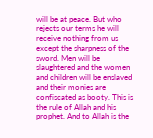will be at peace. But who rejects our terms he will receive nothing from us except the sharpness of the sword. Men will be slaughtered and the women and children will be enslaved and their monies are confiscated as booty. This is the rule of Allah and his prophet. And to Allah is the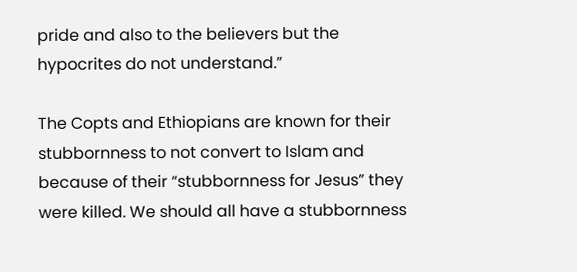pride and also to the believers but the hypocrites do not understand.”

The Copts and Ethiopians are known for their stubbornness to not convert to Islam and because of their “stubbornness for Jesus” they were killed. We should all have a stubbornness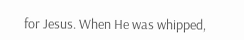for Jesus. When He was whipped,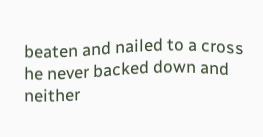beaten and nailed to a cross he never backed down and neither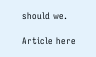should we.

Article here